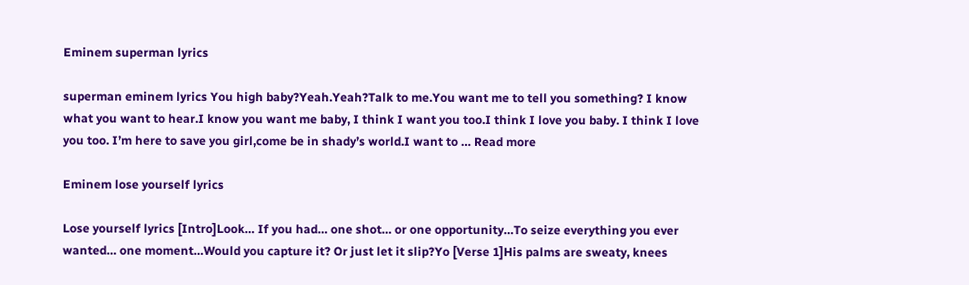Eminem superman lyrics

superman eminem lyrics You high baby?Yeah.Yeah?Talk to me.You want me to tell you something? I know what you want to hear.I know you want me baby, I think I want you too.I think I love you baby. I think I love you too. I’m here to save you girl,come be in shady’s world.I want to … Read more

Eminem lose yourself lyrics

Lose yourself lyrics [Intro]Look… If you had… one shot… or one opportunity…To seize everything you ever wanted… one moment…Would you capture it? Or just let it slip?Yo [Verse 1]His palms are sweaty, knees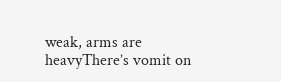weak, arms are heavyThere’s vomit on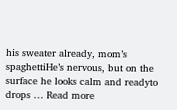his sweater already, mom’s spaghettiHe’s nervous, but on the surface he looks calm and readyto drops … Read more